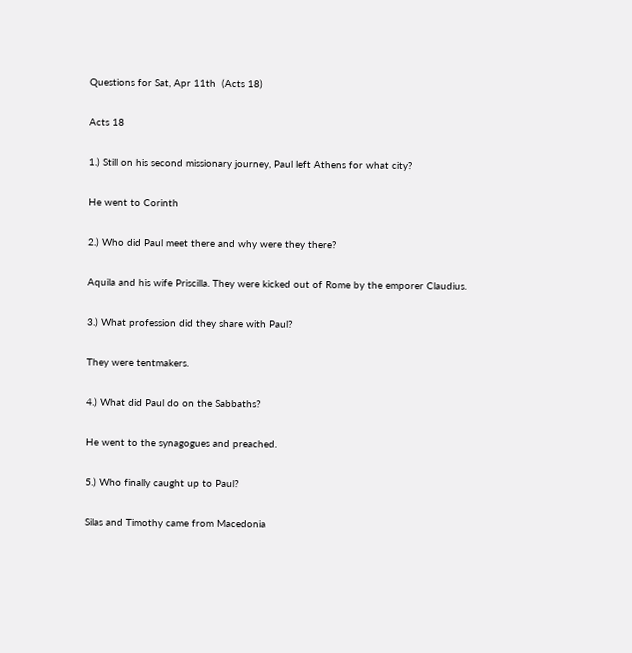Questions for Sat, Apr 11th  (Acts 18)

Acts 18

1.) Still on his second missionary journey, Paul left Athens for what city?

He went to Corinth

2.) Who did Paul meet there and why were they there?

Aquila and his wife Priscilla. They were kicked out of Rome by the emporer Claudius.

3.) What profession did they share with Paul?

They were tentmakers.

4.) What did Paul do on the Sabbaths?

He went to the synagogues and preached.

5.) Who finally caught up to Paul?

Silas and Timothy came from Macedonia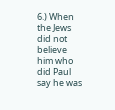6.) When the Jews did not believe him who did Paul say he was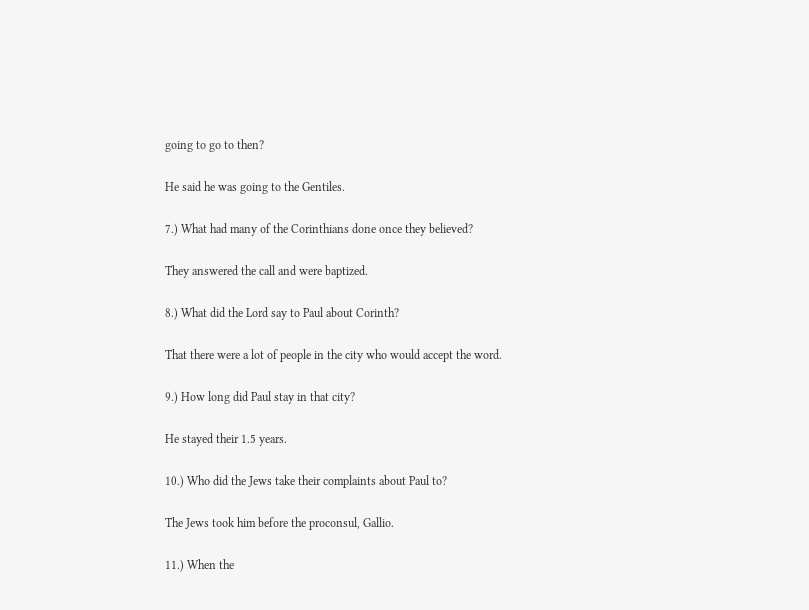going to go to then?

He said he was going to the Gentiles.

7.) What had many of the Corinthians done once they believed?

They answered the call and were baptized.

8.) What did the Lord say to Paul about Corinth?

That there were a lot of people in the city who would accept the word.

9.) How long did Paul stay in that city?

He stayed their 1.5 years.

10.) Who did the Jews take their complaints about Paul to?

The Jews took him before the proconsul, Gallio.

11.) When the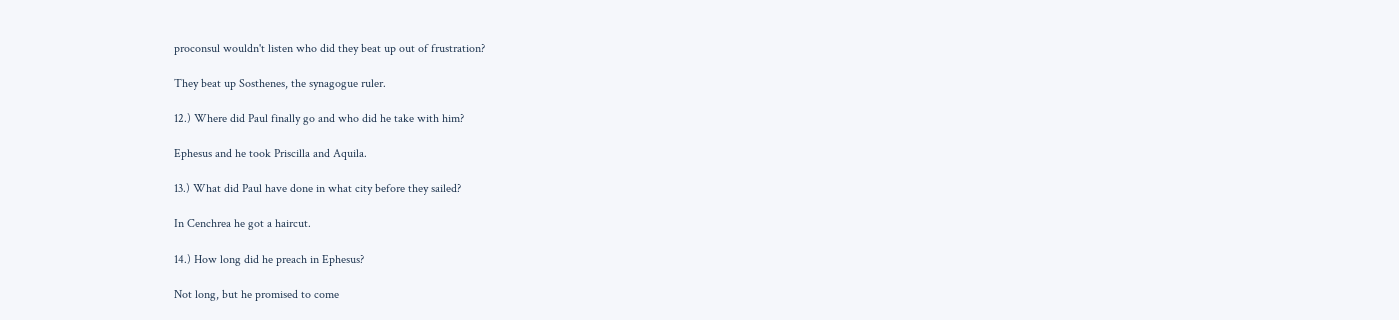proconsul wouldn't listen who did they beat up out of frustration?

They beat up Sosthenes, the synagogue ruler.

12.) Where did Paul finally go and who did he take with him?

Ephesus and he took Priscilla and Aquila.

13.) What did Paul have done in what city before they sailed?

In Cenchrea he got a haircut.

14.) How long did he preach in Ephesus?

Not long, but he promised to come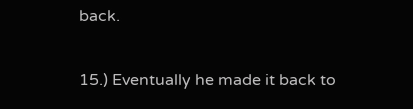back.

15.) Eventually he made it back to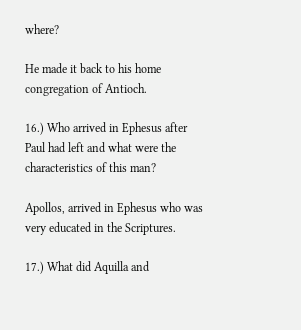where?

He made it back to his home congregation of Antioch.

16.) Who arrived in Ephesus after Paul had left and what were the characteristics of this man?

Apollos, arrived in Ephesus who was very educated in the Scriptures.

17.) What did Aquilla and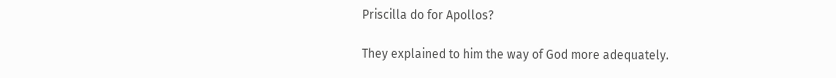Priscilla do for Apollos?

They explained to him the way of God more adequately.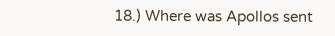18.) Where was Apollos sent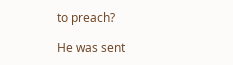to preach?

He was sent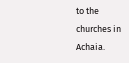to the churches in Achaia.